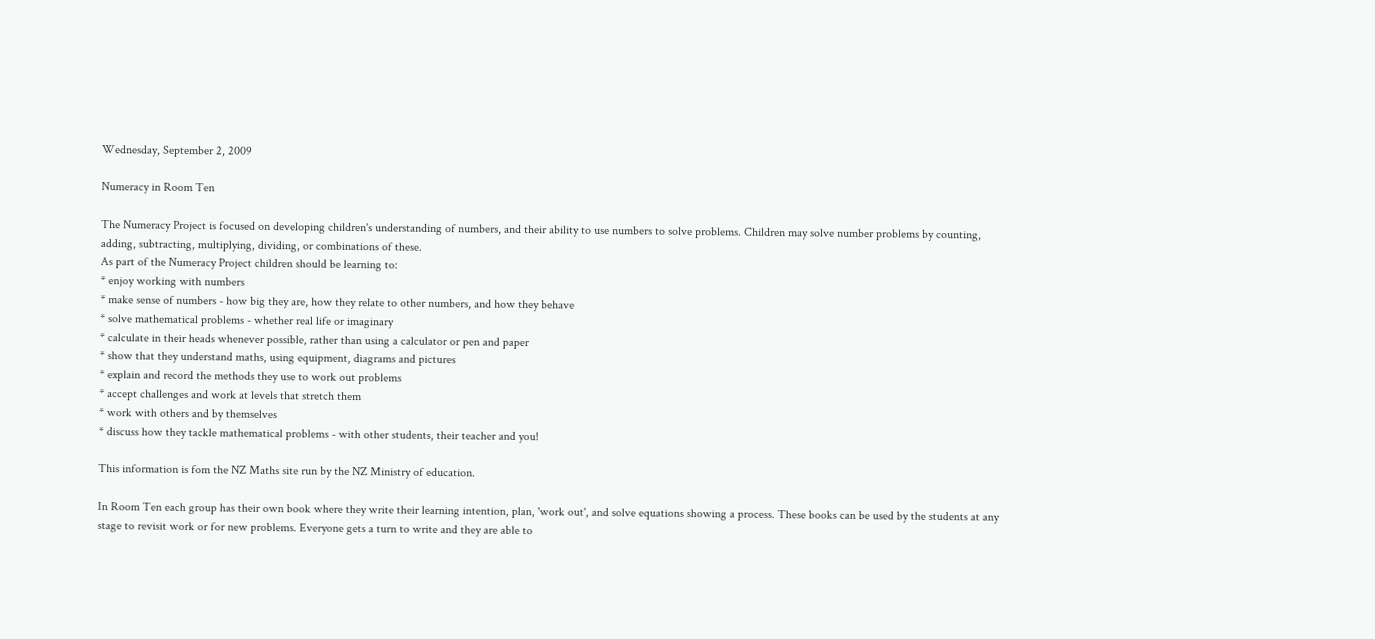Wednesday, September 2, 2009

Numeracy in Room Ten

The Numeracy Project is focused on developing children's understanding of numbers, and their ability to use numbers to solve problems. Children may solve number problems by counting, adding, subtracting, multiplying, dividing, or combinations of these.
As part of the Numeracy Project children should be learning to:
* enjoy working with numbers
* make sense of numbers - how big they are, how they relate to other numbers, and how they behave
* solve mathematical problems - whether real life or imaginary
* calculate in their heads whenever possible, rather than using a calculator or pen and paper
* show that they understand maths, using equipment, diagrams and pictures
* explain and record the methods they use to work out problems
* accept challenges and work at levels that stretch them
* work with others and by themselves
* discuss how they tackle mathematical problems - with other students, their teacher and you!

This information is fom the NZ Maths site run by the NZ Ministry of education.

In Room Ten each group has their own book where they write their learning intention, plan, 'work out', and solve equations showing a process. These books can be used by the students at any stage to revisit work or for new problems. Everyone gets a turn to write and they are able to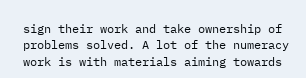sign their work and take ownership of problems solved. A lot of the numeracy work is with materials aiming towards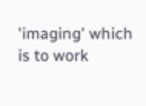'imaging' which is to work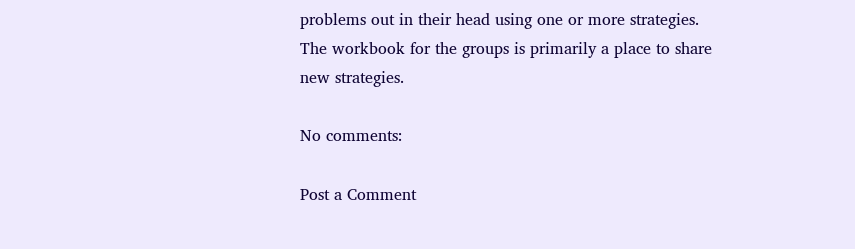problems out in their head using one or more strategies. The workbook for the groups is primarily a place to share new strategies.

No comments:

Post a Comment